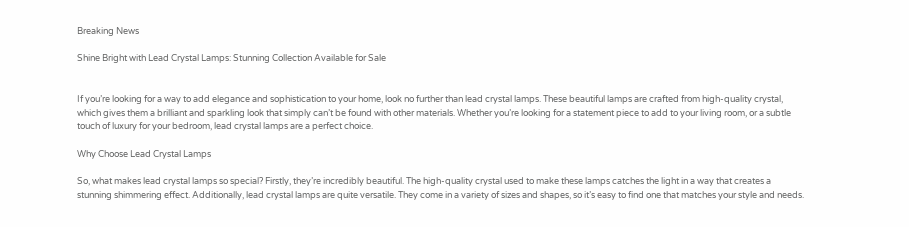Breaking News

Shine Bright with Lead Crystal Lamps: Stunning Collection Available for Sale


If you’re looking for a way to add elegance and sophistication to your home, look no further than lead crystal lamps. These beautiful lamps are crafted from high-quality crystal, which gives them a brilliant and sparkling look that simply can’t be found with other materials. Whether you’re looking for a statement piece to add to your living room, or a subtle touch of luxury for your bedroom, lead crystal lamps are a perfect choice.

Why Choose Lead Crystal Lamps

So, what makes lead crystal lamps so special? Firstly, they’re incredibly beautiful. The high-quality crystal used to make these lamps catches the light in a way that creates a stunning shimmering effect. Additionally, lead crystal lamps are quite versatile. They come in a variety of sizes and shapes, so it’s easy to find one that matches your style and needs.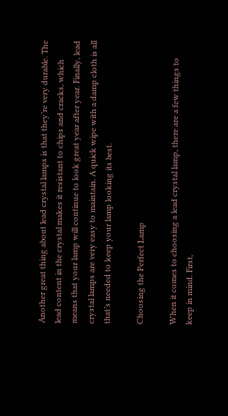Another great thing about lead crystal lamps is that they’re very durable. The lead content in the crystal makes it resistant to chips and cracks, which means that your lamp will continue to look great year after year. Finally, lead crystal lamps are very easy to maintain. A quick wipe with a damp cloth is all that’s needed to keep your lamp looking its best.

Choosing the Perfect Lamp

When it comes to choosing a lead crystal lamp, there are a few things to keep in mind. First,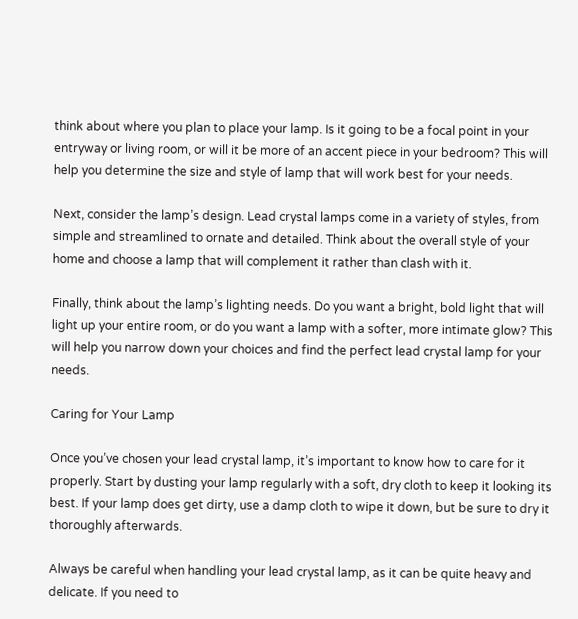think about where you plan to place your lamp. Is it going to be a focal point in your entryway or living room, or will it be more of an accent piece in your bedroom? This will help you determine the size and style of lamp that will work best for your needs.

Next, consider the lamp’s design. Lead crystal lamps come in a variety of styles, from simple and streamlined to ornate and detailed. Think about the overall style of your home and choose a lamp that will complement it rather than clash with it.

Finally, think about the lamp’s lighting needs. Do you want a bright, bold light that will light up your entire room, or do you want a lamp with a softer, more intimate glow? This will help you narrow down your choices and find the perfect lead crystal lamp for your needs.

Caring for Your Lamp

Once you’ve chosen your lead crystal lamp, it’s important to know how to care for it properly. Start by dusting your lamp regularly with a soft, dry cloth to keep it looking its best. If your lamp does get dirty, use a damp cloth to wipe it down, but be sure to dry it thoroughly afterwards.

Always be careful when handling your lead crystal lamp, as it can be quite heavy and delicate. If you need to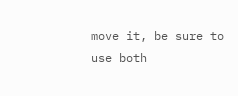move it, be sure to use both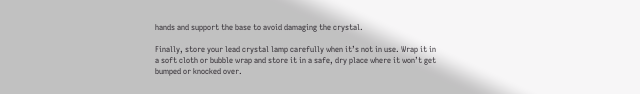hands and support the base to avoid damaging the crystal.

Finally, store your lead crystal lamp carefully when it’s not in use. Wrap it in a soft cloth or bubble wrap and store it in a safe, dry place where it won’t get bumped or knocked over.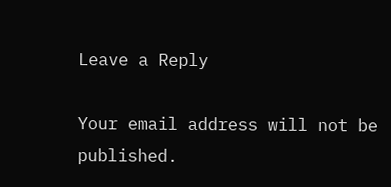Leave a Reply

Your email address will not be published.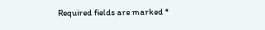Required fields are marked *